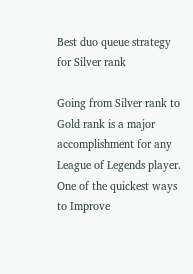Best duo queue strategy for Silver rank

Going from Silver rank to Gold rank is a major accomplishment for any League of Legends player. One of the quickest ways to Improve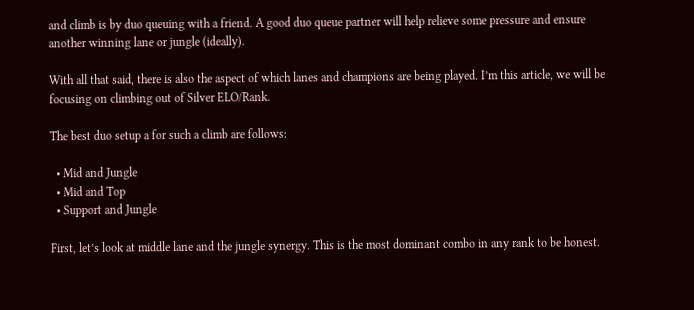and climb is by duo queuing with a friend. A good duo queue partner will help relieve some pressure and ensure another winning lane or jungle (ideally).

With all that said, there is also the aspect of which lanes and champions are being played. I’m this article, we will be focusing on climbing out of Silver ELO/Rank.

The best duo setup a for such a climb are follows:

  • Mid and Jungle
  • Mid and Top
  • Support and Jungle

First, let’s look at middle lane and the jungle synergy. This is the most dominant combo in any rank to be honest.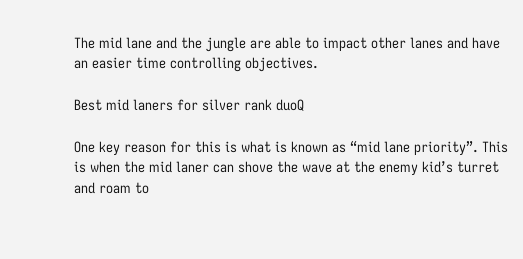The mid lane and the jungle are able to impact other lanes and have an easier time controlling objectives.

Best mid laners for silver rank duoQ

One key reason for this is what is known as “mid lane priority”. This is when the mid laner can shove the wave at the enemy kid’s turret and roam to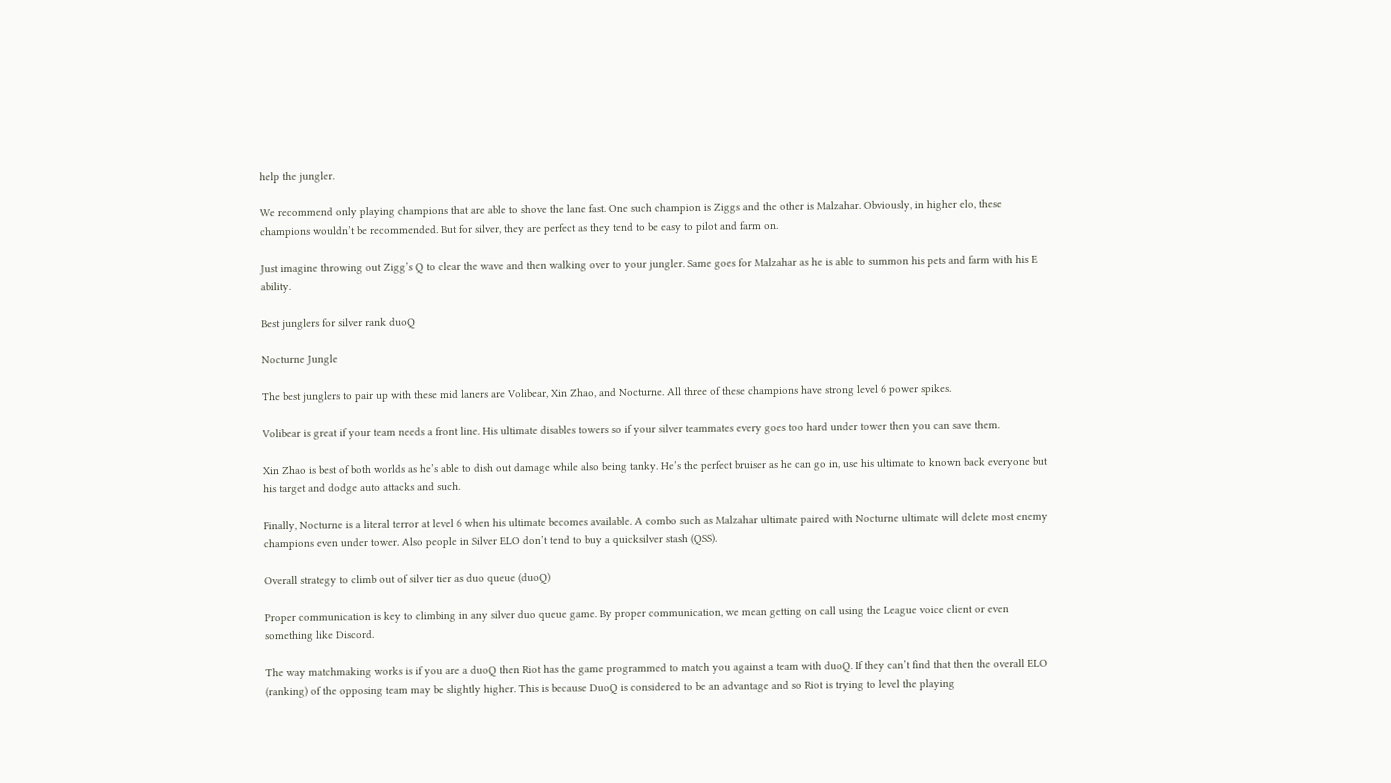help the jungler.

We recommend only playing champions that are able to shove the lane fast. One such champion is Ziggs and the other is Malzahar. Obviously, in higher elo, these champions wouldn’t be recommended. But for silver, they are perfect as they tend to be easy to pilot and farm on.

Just imagine throwing out Zigg’s Q to clear the wave and then walking over to your jungler. Same goes for Malzahar as he is able to summon his pets and farm with his E ability.

Best junglers for silver rank duoQ

Nocturne Jungle

The best junglers to pair up with these mid laners are Volibear, Xin Zhao, and Nocturne. All three of these champions have strong level 6 power spikes.

Volibear is great if your team needs a front line. His ultimate disables towers so if your silver teammates every goes too hard under tower then you can save them.

Xin Zhao is best of both worlds as he’s able to dish out damage while also being tanky. He’s the perfect bruiser as he can go in, use his ultimate to known back everyone but his target and dodge auto attacks and such.

Finally, Nocturne is a literal terror at level 6 when his ultimate becomes available. A combo such as Malzahar ultimate paired with Nocturne ultimate will delete most enemy champions even under tower. Also people in Silver ELO don’t tend to buy a quicksilver stash (QSS).

Overall strategy to climb out of silver tier as duo queue (duoQ)

Proper communication is key to climbing in any silver duo queue game. By proper communication, we mean getting on call using the League voice client or even something like Discord.

The way matchmaking works is if you are a duoQ then Riot has the game programmed to match you against a team with duoQ. If they can’t find that then the overall ELO (ranking) of the opposing team may be slightly higher. This is because DuoQ is considered to be an advantage and so Riot is trying to level the playing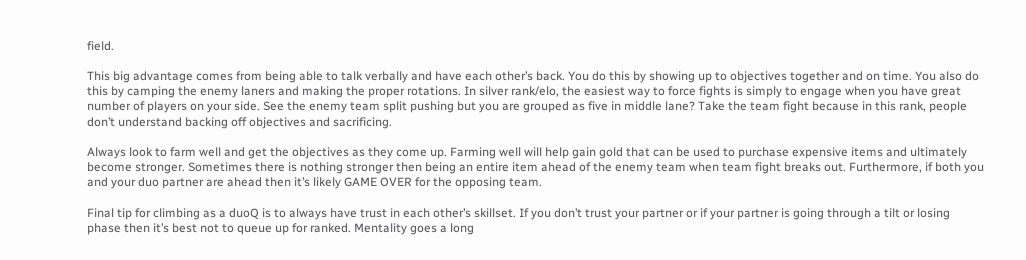field.

This big advantage comes from being able to talk verbally and have each other’s back. You do this by showing up to objectives together and on time. You also do this by camping the enemy laners and making the proper rotations. In silver rank/elo, the easiest way to force fights is simply to engage when you have great number of players on your side. See the enemy team split pushing but you are grouped as five in middle lane? Take the team fight because in this rank, people don’t understand backing off objectives and sacrificing.

Always look to farm well and get the objectives as they come up. Farming well will help gain gold that can be used to purchase expensive items and ultimately become stronger. Sometimes there is nothing stronger then being an entire item ahead of the enemy team when team fight breaks out. Furthermore, if both you and your duo partner are ahead then it’s likely GAME OVER for the opposing team.

Final tip for climbing as a duoQ is to always have trust in each other’s skillset. If you don’t trust your partner or if your partner is going through a tilt or losing phase then it’s best not to queue up for ranked. Mentality goes a long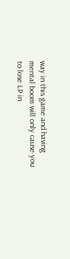way in this game and having mental boom will only cause you to lose LP in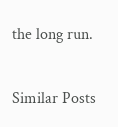the long run.

Similar Posts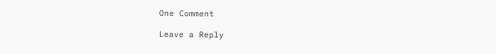One Comment

Leave a Reply